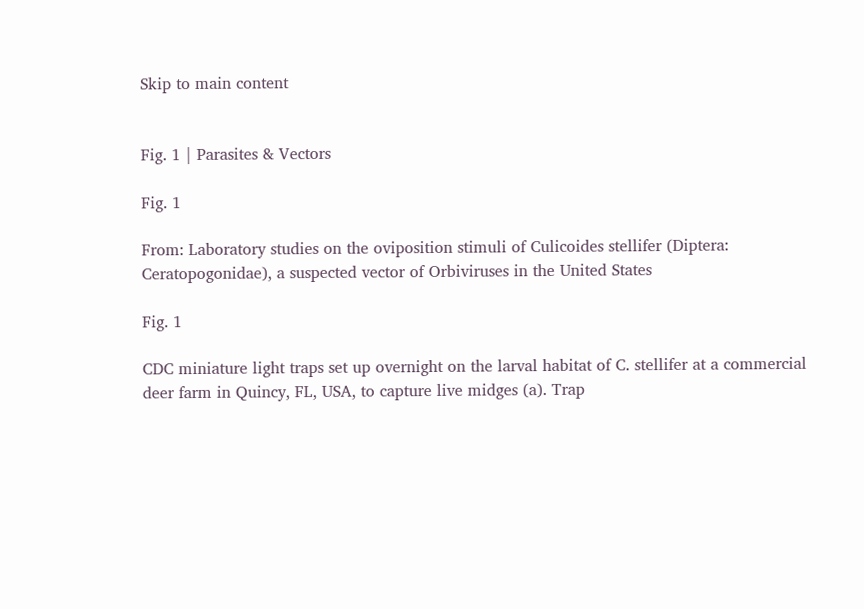Skip to main content


Fig. 1 | Parasites & Vectors

Fig. 1

From: Laboratory studies on the oviposition stimuli of Culicoides stellifer (Diptera: Ceratopogonidae), a suspected vector of Orbiviruses in the United States

Fig. 1

CDC miniature light traps set up overnight on the larval habitat of C. stellifer at a commercial deer farm in Quincy, FL, USA, to capture live midges (a). Trap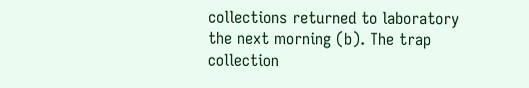collections returned to laboratory the next morning (b). The trap collection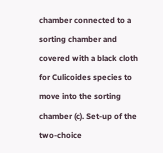chamber connected to a sorting chamber and covered with a black cloth for Culicoides species to move into the sorting chamber (c). Set-up of the two-choice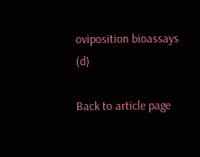oviposition bioassays (d)

Back to article page